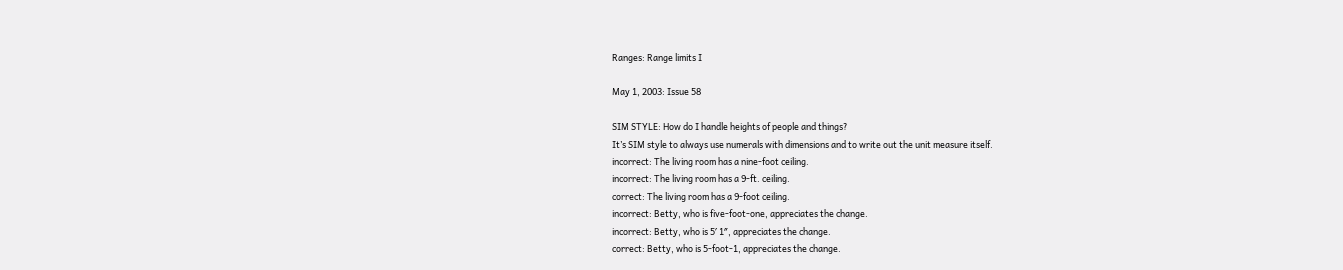Ranges: Range limits I

May 1, 2003: Issue 58

SIM STYLE: How do I handle heights of people and things?
It’s SIM style to always use numerals with dimensions and to write out the unit measure itself.
incorrect: The living room has a nine-foot ceiling.
incorrect: The living room has a 9-ft. ceiling.
correct: The living room has a 9-foot ceiling.
incorrect: Betty, who is five-foot-one, appreciates the change.
incorrect: Betty, who is 5′ 1″, appreciates the change.
correct: Betty, who is 5-foot-1, appreciates the change.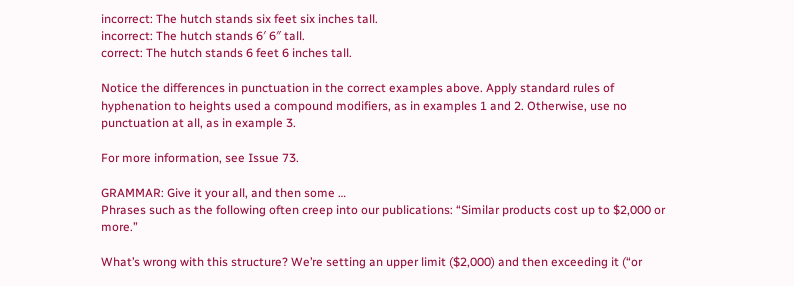incorrect: The hutch stands six feet six inches tall.
incorrect: The hutch stands 6′ 6″ tall.
correct: The hutch stands 6 feet 6 inches tall.

Notice the differences in punctuation in the correct examples above. Apply standard rules of hyphenation to heights used a compound modifiers, as in examples 1 and 2. Otherwise, use no punctuation at all, as in example 3.

For more information, see Issue 73.

GRAMMAR: Give it your all, and then some …
Phrases such as the following often creep into our publications: “Similar products cost up to $2,000 or more.”

What’s wrong with this structure? We’re setting an upper limit ($2,000) and then exceeding it (“or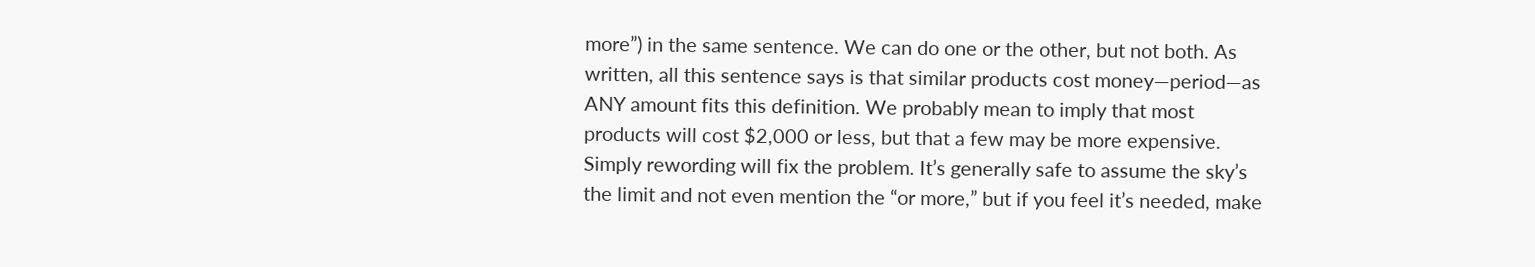more”) in the same sentence. We can do one or the other, but not both. As written, all this sentence says is that similar products cost money—period—as ANY amount fits this definition. We probably mean to imply that most products will cost $2,000 or less, but that a few may be more expensive. Simply rewording will fix the problem. It’s generally safe to assume the sky’s the limit and not even mention the “or more,” but if you feel it’s needed, make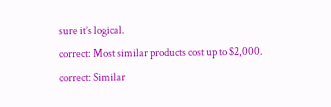sure it’s logical.
correct: Most similar products cost up to $2,000.
correct: Similar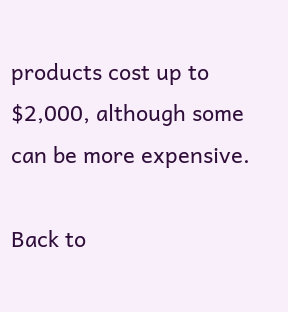products cost up to $2,000, although some can be more expensive.

Back to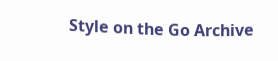Style on the Go Archive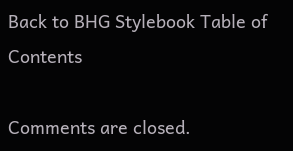Back to BHG Stylebook Table of Contents

Comments are closed.